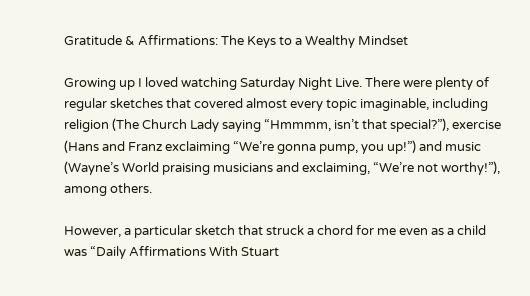Gratitude & Affirmations: The Keys to a Wealthy Mindset

Growing up I loved watching Saturday Night Live. There were plenty of regular sketches that covered almost every topic imaginable, including religion (The Church Lady saying “Hmmmm, isn’t that special?”), exercise (Hans and Franz exclaiming “We’re gonna pump, you up!”) and music (Wayne’s World praising musicians and exclaiming, “We’re not worthy!”), among others.

However, a particular sketch that struck a chord for me even as a child was “Daily Affirmations With Stuart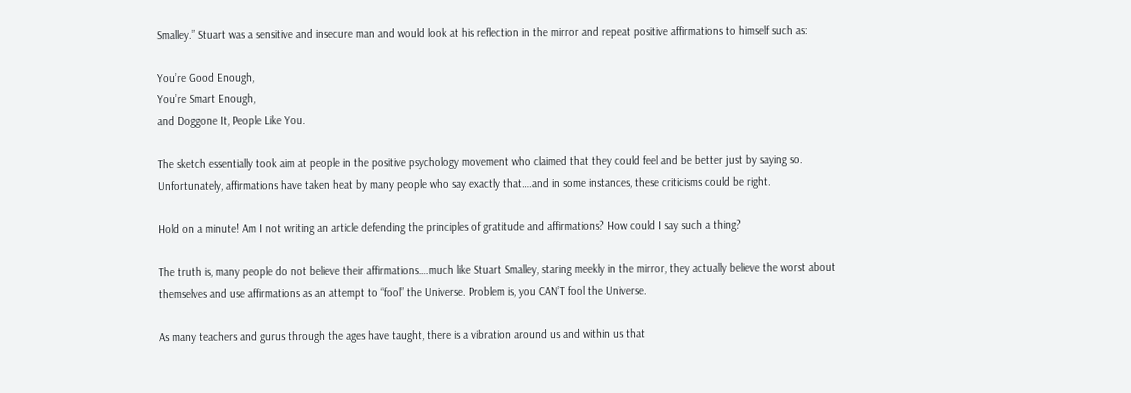Smalley.” Stuart was a sensitive and insecure man and would look at his reflection in the mirror and repeat positive affirmations to himself such as:

You’re Good Enough,
You’re Smart Enough,
and Doggone It, People Like You.

The sketch essentially took aim at people in the positive psychology movement who claimed that they could feel and be better just by saying so. Unfortunately, affirmations have taken heat by many people who say exactly that….and in some instances, these criticisms could be right.

Hold on a minute! Am I not writing an article defending the principles of gratitude and affirmations? How could I say such a thing?

The truth is, many people do not believe their affirmations….much like Stuart Smalley, staring meekly in the mirror, they actually believe the worst about themselves and use affirmations as an attempt to “fool” the Universe. Problem is, you CAN’T fool the Universe.

As many teachers and gurus through the ages have taught, there is a vibration around us and within us that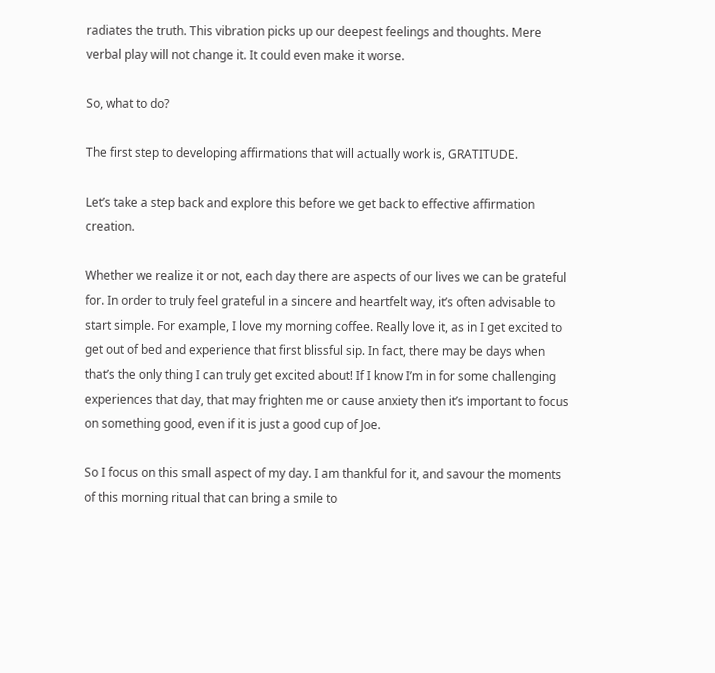radiates the truth. This vibration picks up our deepest feelings and thoughts. Mere verbal play will not change it. It could even make it worse.

So, what to do?

The first step to developing affirmations that will actually work is, GRATITUDE.

Let’s take a step back and explore this before we get back to effective affirmation creation.

Whether we realize it or not, each day there are aspects of our lives we can be grateful for. In order to truly feel grateful in a sincere and heartfelt way, it’s often advisable to start simple. For example, I love my morning coffee. Really love it, as in I get excited to get out of bed and experience that first blissful sip. In fact, there may be days when that’s the only thing I can truly get excited about! If I know I’m in for some challenging experiences that day, that may frighten me or cause anxiety then it’s important to focus on something good, even if it is just a good cup of Joe.

So I focus on this small aspect of my day. I am thankful for it, and savour the moments of this morning ritual that can bring a smile to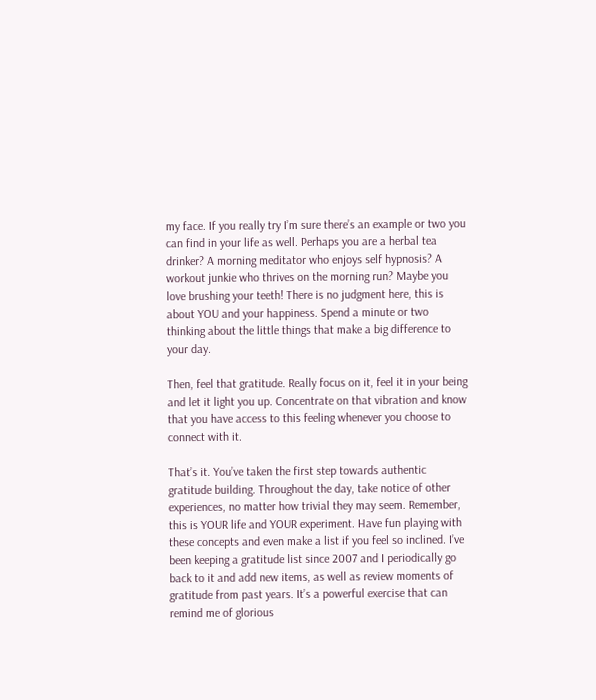my face. If you really try I’m sure there’s an example or two you can find in your life as well. Perhaps you are a herbal tea drinker? A morning meditator who enjoys self hypnosis? A workout junkie who thrives on the morning run? Maybe you love brushing your teeth! There is no judgment here, this is about YOU and your happiness. Spend a minute or two thinking about the little things that make a big difference to your day.

Then, feel that gratitude. Really focus on it, feel it in your being and let it light you up. Concentrate on that vibration and know that you have access to this feeling whenever you choose to connect with it.

That’s it. You’ve taken the first step towards authentic gratitude building. Throughout the day, take notice of other experiences, no matter how trivial they may seem. Remember, this is YOUR life and YOUR experiment. Have fun playing with these concepts and even make a list if you feel so inclined. I’ve been keeping a gratitude list since 2007 and I periodically go back to it and add new items, as well as review moments of gratitude from past years. It’s a powerful exercise that can remind me of glorious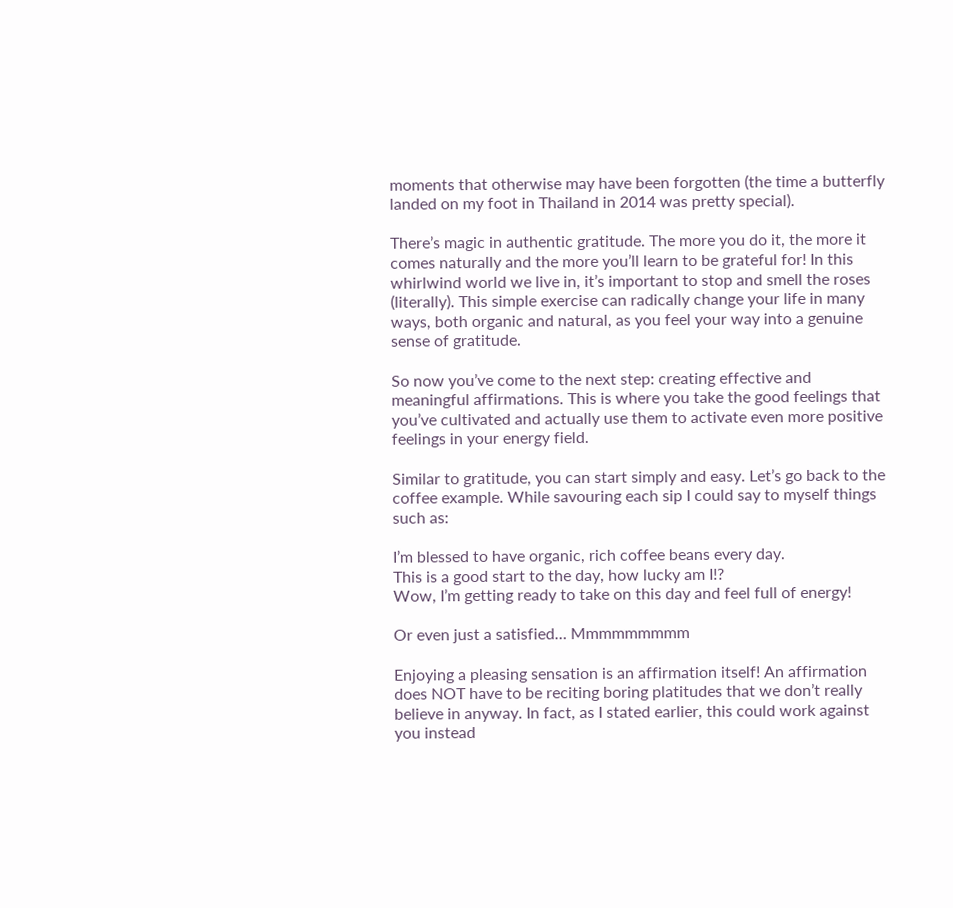moments that otherwise may have been forgotten (the time a butterfly landed on my foot in Thailand in 2014 was pretty special).

There’s magic in authentic gratitude. The more you do it, the more it comes naturally and the more you’ll learn to be grateful for! In this whirlwind world we live in, it’s important to stop and smell the roses (literally). This simple exercise can radically change your life in many ways, both organic and natural, as you feel your way into a genuine sense of gratitude.

So now you’ve come to the next step: creating effective and meaningful affirmations. This is where you take the good feelings that you’ve cultivated and actually use them to activate even more positive feelings in your energy field.

Similar to gratitude, you can start simply and easy. Let’s go back to the coffee example. While savouring each sip I could say to myself things such as:

I’m blessed to have organic, rich coffee beans every day.
This is a good start to the day, how lucky am I!?
Wow, I’m getting ready to take on this day and feel full of energy!

Or even just a satisfied… Mmmmmmmmm

Enjoying a pleasing sensation is an affirmation itself! An affirmation does NOT have to be reciting boring platitudes that we don’t really believe in anyway. In fact, as I stated earlier, this could work against you instead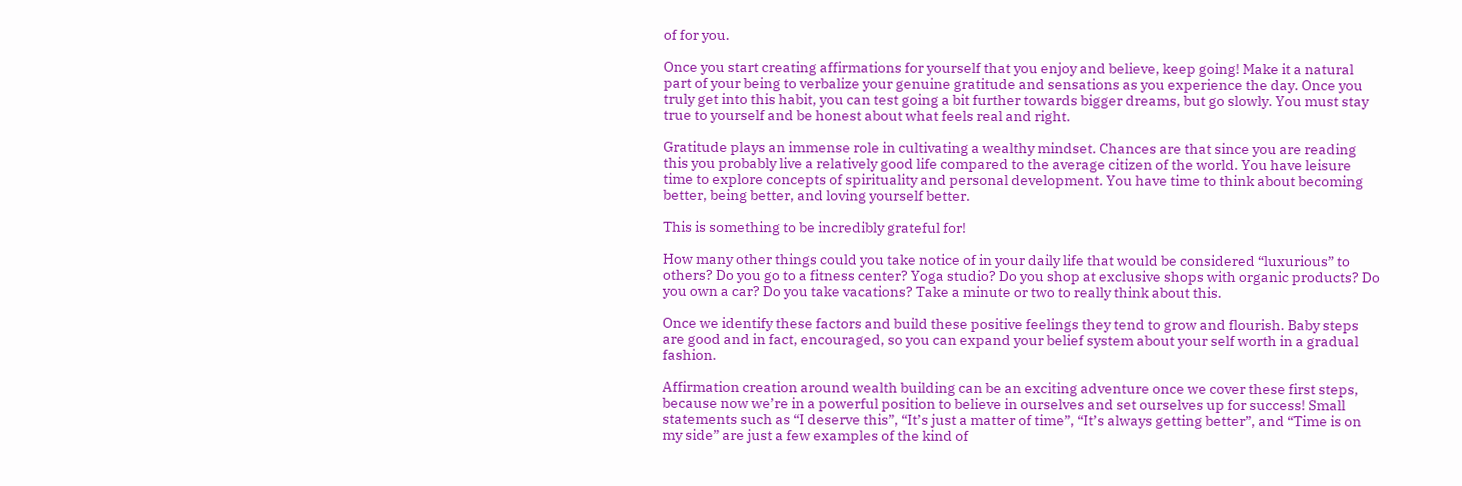of for you.

Once you start creating affirmations for yourself that you enjoy and believe, keep going! Make it a natural part of your being to verbalize your genuine gratitude and sensations as you experience the day. Once you truly get into this habit, you can test going a bit further towards bigger dreams, but go slowly. You must stay true to yourself and be honest about what feels real and right.

Gratitude plays an immense role in cultivating a wealthy mindset. Chances are that since you are reading this you probably live a relatively good life compared to the average citizen of the world. You have leisure time to explore concepts of spirituality and personal development. You have time to think about becoming better, being better, and loving yourself better.

This is something to be incredibly grateful for!

How many other things could you take notice of in your daily life that would be considered “luxurious” to others? Do you go to a fitness center? Yoga studio? Do you shop at exclusive shops with organic products? Do you own a car? Do you take vacations? Take a minute or two to really think about this.

Once we identify these factors and build these positive feelings they tend to grow and flourish. Baby steps are good and in fact, encouraged, so you can expand your belief system about your self worth in a gradual fashion.

Affirmation creation around wealth building can be an exciting adventure once we cover these first steps, because now we’re in a powerful position to believe in ourselves and set ourselves up for success! Small statements such as “I deserve this”, “It’s just a matter of time”, “It’s always getting better”, and “Time is on my side” are just a few examples of the kind of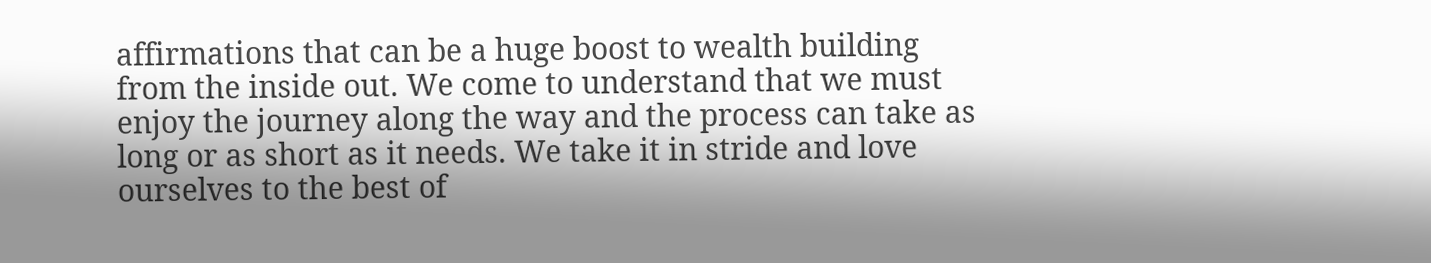affirmations that can be a huge boost to wealth building from the inside out. We come to understand that we must enjoy the journey along the way and the process can take as long or as short as it needs. We take it in stride and love ourselves to the best of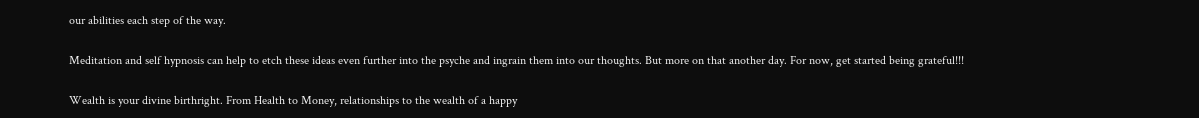our abilities each step of the way.

Meditation and self hypnosis can help to etch these ideas even further into the psyche and ingrain them into our thoughts. But more on that another day. For now, get started being grateful!!!

Wealth is your divine birthright. From Health to Money, relationships to the wealth of a happy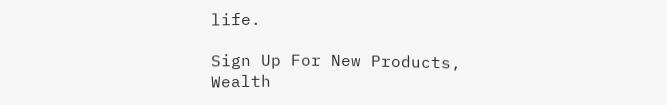life.

Sign Up For New Products, Wealth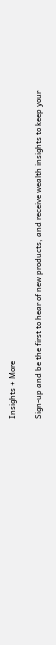Insights + More

Sign-up and be the first to hear of new products, and receive wealth insights to keep your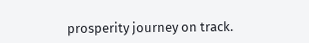prosperity journey on track.